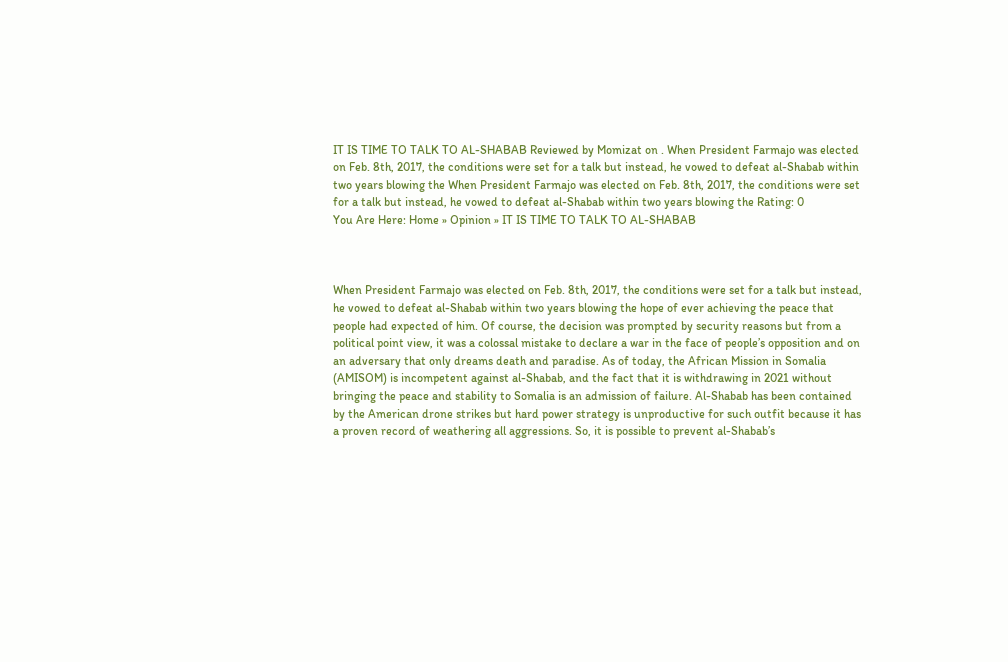IT IS TIME TO TALK TO AL-SHABAB Reviewed by Momizat on . When President Farmajo was elected on Feb. 8th, 2017, the conditions were set for a talk but instead, he vowed to defeat al-Shabab within two years blowing the When President Farmajo was elected on Feb. 8th, 2017, the conditions were set for a talk but instead, he vowed to defeat al-Shabab within two years blowing the Rating: 0
You Are Here: Home » Opinion » IT IS TIME TO TALK TO AL-SHABAB



When President Farmajo was elected on Feb. 8th, 2017, the conditions were set for a talk but instead, he vowed to defeat al-Shabab within two years blowing the hope of ever achieving the peace that people had expected of him. Of course, the decision was prompted by security reasons but from a political point view, it was a colossal mistake to declare a war in the face of people’s opposition and on an adversary that only dreams death and paradise. As of today, the African Mission in Somalia (AMISOM) is incompetent against al-Shabab, and the fact that it is withdrawing in 2021 without bringing the peace and stability to Somalia is an admission of failure. Al-Shabab has been contained by the American drone strikes but hard power strategy is unproductive for such outfit because it has a proven record of weathering all aggressions. So, it is possible to prevent al-Shabab’s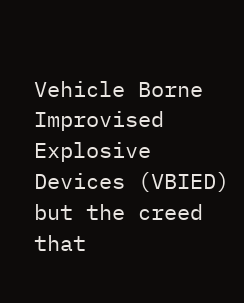Vehicle Borne Improvised Explosive Devices (VBIED) but the creed that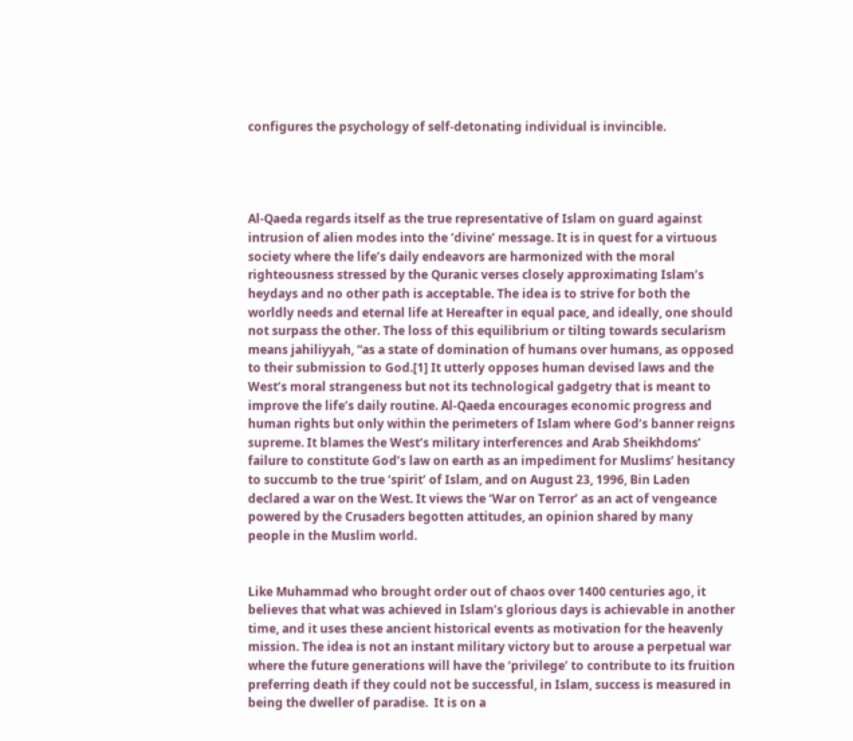configures the psychology of self-detonating individual is invincible.




Al-Qaeda regards itself as the true representative of Islam on guard against intrusion of alien modes into the ‘divine’ message. It is in quest for a virtuous society where the life’s daily endeavors are harmonized with the moral righteousness stressed by the Quranic verses closely approximating Islam’s heydays and no other path is acceptable. The idea is to strive for both the worldly needs and eternal life at Hereafter in equal pace, and ideally, one should not surpass the other. The loss of this equilibrium or tilting towards secularism means jahiliyyah, “as a state of domination of humans over humans, as opposed to their submission to God.[1] It utterly opposes human devised laws and the West’s moral strangeness but not its technological gadgetry that is meant to improve the life’s daily routine. Al-Qaeda encourages economic progress and human rights but only within the perimeters of Islam where God’s banner reigns supreme. It blames the West’s military interferences and Arab Sheikhdoms’ failure to constitute God’s law on earth as an impediment for Muslims’ hesitancy to succumb to the true ‘spirit’ of Islam, and on August 23, 1996, Bin Laden declared a war on the West. It views the ‘War on Terror’ as an act of vengeance powered by the Crusaders begotten attitudes, an opinion shared by many people in the Muslim world.


Like Muhammad who brought order out of chaos over 1400 centuries ago, it believes that what was achieved in Islam’s glorious days is achievable in another time, and it uses these ancient historical events as motivation for the heavenly mission. The idea is not an instant military victory but to arouse a perpetual war where the future generations will have the ‘privilege’ to contribute to its fruition preferring death if they could not be successful, in Islam, success is measured in being the dweller of paradise.  It is on a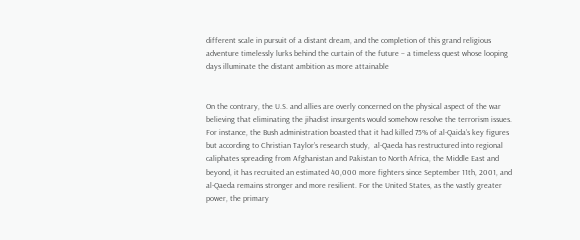different scale in pursuit of a distant dream, and the completion of this grand religious adventure timelessly lurks behind the curtain of the future – a timeless quest whose looping days illuminate the distant ambition as more attainable


On the contrary, the U.S. and allies are overly concerned on the physical aspect of the war believing that eliminating the jihadist insurgents would somehow resolve the terrorism issues. For instance, the Bush administration boasted that it had killed 75% of al-Qaida’s key figures but according to Christian Taylor’s research study,  al-Qaeda has restructured into regional caliphates spreading from Afghanistan and Pakistan to North Africa, the Middle East and beyond, it has recruited an estimated 40,000 more fighters since September 11th, 2001, and al-Qaeda remains stronger and more resilient. For the United States, as the vastly greater power, the primary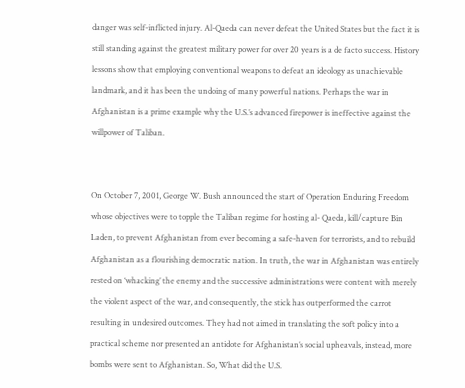danger was self-inflicted injury. Al-Qaeda can never defeat the United States but the fact it is still standing against the greatest military power for over 20 years is a de facto success. History lessons show that employing conventional weapons to defeat an ideology as unachievable landmark, and it has been the undoing of many powerful nations. Perhaps the war in Afghanistan is a prime example why the U.S.’s advanced firepower is ineffective against the willpower of Taliban.


On October 7, 2001, George W. Bush announced the start of Operation Enduring Freedom whose objectives were to topple the Taliban regime for hosting al- Qaeda, kill/capture Bin Laden, to prevent Afghanistan from ever becoming a safe-haven for terrorists, and to rebuild Afghanistan as a flourishing democratic nation. In truth, the war in Afghanistan was entirely rested on ‘whacking’ the enemy and the successive administrations were content with merely the violent aspect of the war, and consequently, the stick has outperformed the carrot resulting in undesired outcomes. They had not aimed in translating the soft policy into a practical scheme nor presented an antidote for Afghanistan’s social upheavals, instead, more bombs were sent to Afghanistan. So, What did the U.S.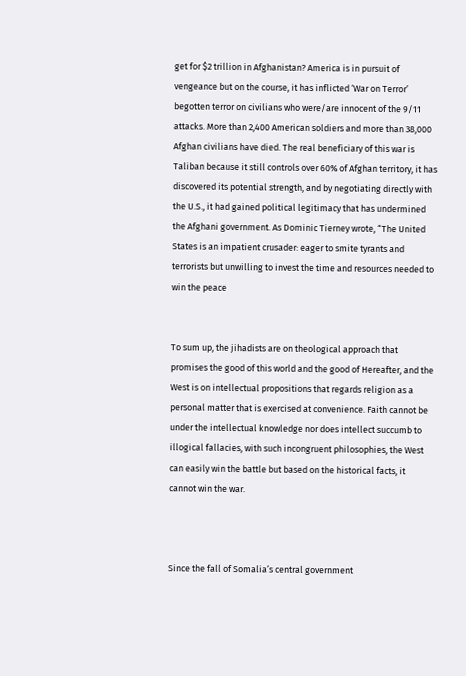get for $2 trillion in Afghanistan? America is in pursuit of vengeance but on the course, it has inflicted ‘War on Terror’ begotten terror on civilians who were/are innocent of the 9/11 attacks. More than 2,400 American soldiers and more than 38,000 Afghan civilians have died. The real beneficiary of this war is Taliban because it still controls over 60% of Afghan territory, it has discovered its potential strength, and by negotiating directly with the U.S., it had gained political legitimacy that has undermined the Afghani government. As Dominic Tierney wrote, “The United States is an impatient crusader: eager to smite tyrants and terrorists but unwilling to invest the time and resources needed to win the peace


To sum up, the jihadists are on theological approach that promises the good of this world and the good of Hereafter, and the West is on intellectual propositions that regards religion as a personal matter that is exercised at convenience. Faith cannot be under the intellectual knowledge nor does intellect succumb to illogical fallacies, with such incongruent philosophies, the West can easily win the battle but based on the historical facts, it cannot win the war.



Since the fall of Somalia’s central government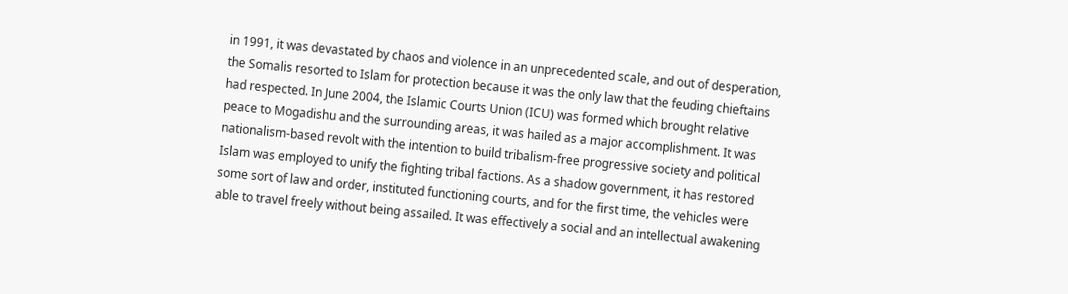in 1991, it was devastated by chaos and violence in an unprecedented scale, and out of desperation, the Somalis resorted to Islam for protection because it was the only law that the feuding chieftains had respected. In June 2004, the Islamic Courts Union (ICU) was formed which brought relative peace to Mogadishu and the surrounding areas, it was hailed as a major accomplishment. It was nationalism-based revolt with the intention to build tribalism-free progressive society and political Islam was employed to unify the fighting tribal factions. As a shadow government, it has restored some sort of law and order, instituted functioning courts, and for the first time, the vehicles were able to travel freely without being assailed. It was effectively a social and an intellectual awakening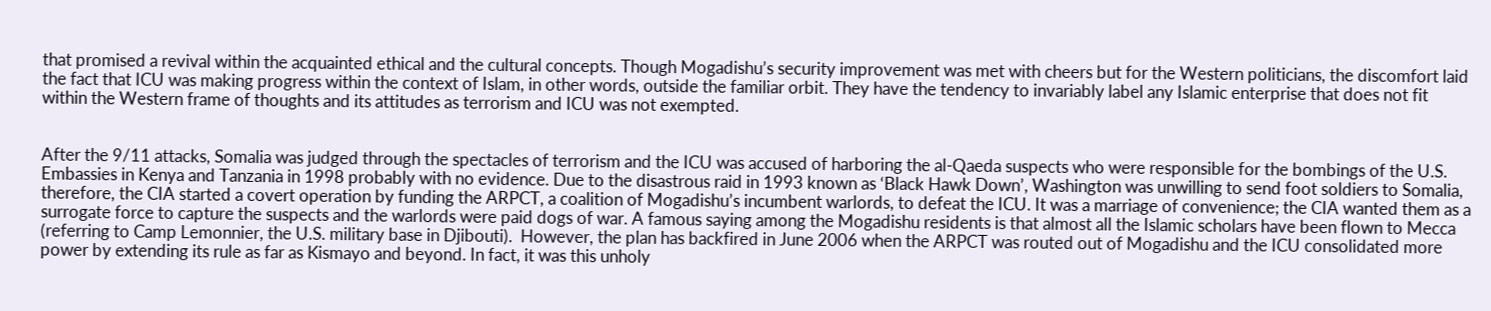that promised a revival within the acquainted ethical and the cultural concepts. Though Mogadishu’s security improvement was met with cheers but for the Western politicians, the discomfort laid the fact that ICU was making progress within the context of Islam, in other words, outside the familiar orbit. They have the tendency to invariably label any Islamic enterprise that does not fit within the Western frame of thoughts and its attitudes as terrorism and ICU was not exempted.


After the 9/11 attacks, Somalia was judged through the spectacles of terrorism and the ICU was accused of harboring the al-Qaeda suspects who were responsible for the bombings of the U.S. Embassies in Kenya and Tanzania in 1998 probably with no evidence. Due to the disastrous raid in 1993 known as ‘Black Hawk Down’, Washington was unwilling to send foot soldiers to Somalia, therefore, the CIA started a covert operation by funding the ARPCT, a coalition of Mogadishu’s incumbent warlords, to defeat the ICU. It was a marriage of convenience; the CIA wanted them as a surrogate force to capture the suspects and the warlords were paid dogs of war. A famous saying among the Mogadishu residents is that almost all the Islamic scholars have been flown to Mecca (referring to Camp Lemonnier, the U.S. military base in Djibouti).  However, the plan has backfired in June 2006 when the ARPCT was routed out of Mogadishu and the ICU consolidated more power by extending its rule as far as Kismayo and beyond. In fact, it was this unholy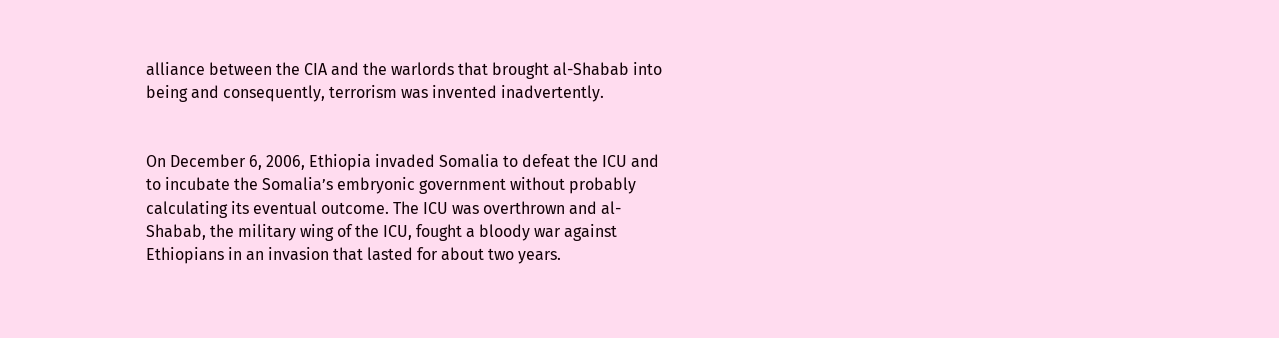alliance between the CIA and the warlords that brought al-Shabab into being and consequently, terrorism was invented inadvertently.


On December 6, 2006, Ethiopia invaded Somalia to defeat the ICU and to incubate the Somalia’s embryonic government without probably calculating its eventual outcome. The ICU was overthrown and al-Shabab, the military wing of the ICU, fought a bloody war against Ethiopians in an invasion that lasted for about two years.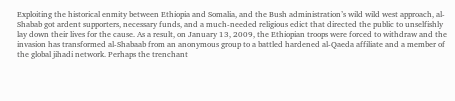Exploiting the historical enmity between Ethiopia and Somalia, and the Bush administration’s wild wild west approach, al-Shabab got ardent supporters, necessary funds, and a much-needed religious edict that directed the public to unselfishly lay down their lives for the cause. As a result, on January 13, 2009, the Ethiopian troops were forced to withdraw and the invasion has transformed al-Shabaab from an anonymous group to a battled hardened al-Qaeda affiliate and a member of the global jihadi network. Perhaps the trenchant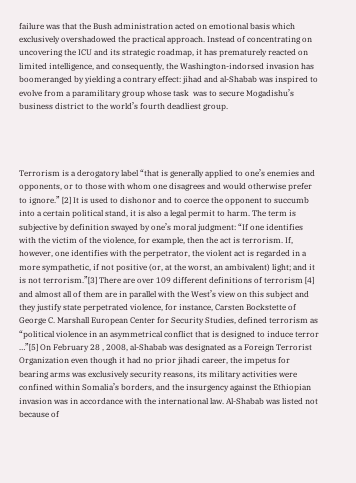failure was that the Bush administration acted on emotional basis which exclusively overshadowed the practical approach. Instead of concentrating on uncovering the ICU and its strategic roadmap, it has prematurely reacted on limited intelligence, and consequently, the Washington-indorsed invasion has boomeranged by yielding a contrary effect: jihad and al-Shabab was inspired to evolve from a paramilitary group whose task  was to secure Mogadishu’s business district to the world’s fourth deadliest group.




Terrorism is a derogatory label “that is generally applied to one’s enemies and opponents, or to those with whom one disagrees and would otherwise prefer to ignore.” [2] It is used to dishonor and to coerce the opponent to succumb into a certain political stand, it is also a legal permit to harm. The term is subjective by definition swayed by one’s moral judgment: “If one identifies with the victim of the violence, for example, then the act is terrorism. If, however, one identifies with the perpetrator, the violent act is regarded in a more sympathetic, if not positive (or, at the worst, an ambivalent) light; and it is not terrorism.”[3] There are over 109 different definitions of terrorism [4] and almost all of them are in parallel with the West’s view on this subject and they justify state perpetrated violence, for instance, Carsten Bockstette of George C. Marshall European Center for Security Studies, defined terrorism as “political violence in an asymmetrical conflict that is designed to induce terror …”[5] On February 28 , 2008, al-Shabab was designated as a Foreign Terrorist Organization even though it had no prior jihadi career, the impetus for bearing arms was exclusively security reasons, its military activities were confined within Somalia’s borders, and the insurgency against the Ethiopian invasion was in accordance with the international law. Al-Shabab was listed not because of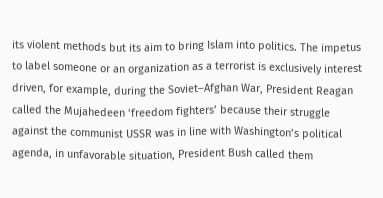its violent methods but its aim to bring Islam into politics. The impetus to label someone or an organization as a terrorist is exclusively interest driven, for example, during the Soviet–Afghan War, President Reagan called the Mujahedeen ‘freedom fighters’ because their struggle against the communist USSR was in line with Washington’s political agenda, in unfavorable situation, President Bush called them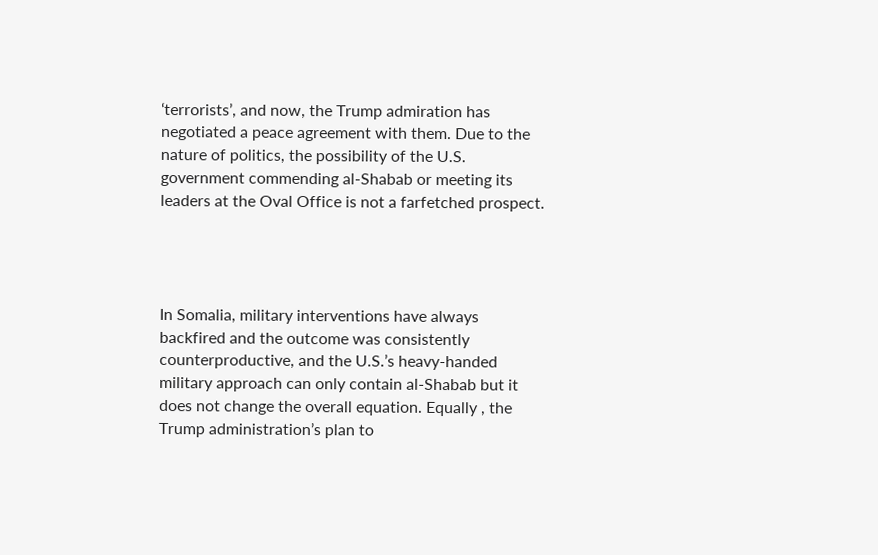‘terrorists’, and now, the Trump admiration has negotiated a peace agreement with them. Due to the nature of politics, the possibility of the U.S. government commending al-Shabab or meeting its leaders at the Oval Office is not a farfetched prospect.




In Somalia, military interventions have always backfired and the outcome was consistently counterproductive, and the U.S.’s heavy-handed military approach can only contain al-Shabab but it does not change the overall equation. Equally , the Trump administration’s plan to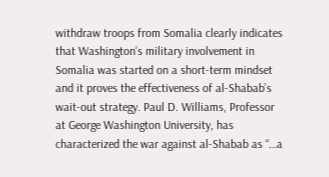withdraw troops from Somalia clearly indicates that Washington’s military involvement in Somalia was started on a short-term mindset and it proves the effectiveness of al-Shabab’s wait-out strategy. Paul D. Williams, Professor at George Washington University, has characterized the war against al-Shabab as “…a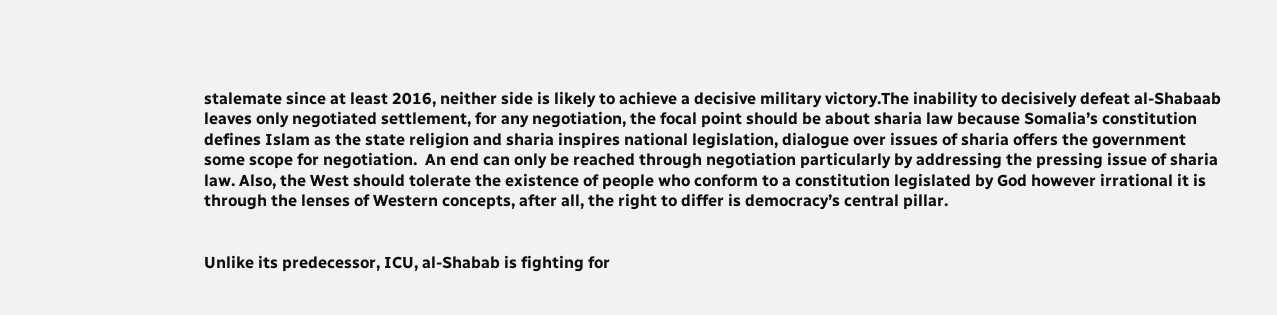stalemate since at least 2016, neither side is likely to achieve a decisive military victory.The inability to decisively defeat al-Shabaab leaves only negotiated settlement, for any negotiation, the focal point should be about sharia law because Somalia’s constitution defines Islam as the state religion and sharia inspires national legislation, dialogue over issues of sharia offers the government some scope for negotiation.  An end can only be reached through negotiation particularly by addressing the pressing issue of sharia law. Also, the West should tolerate the existence of people who conform to a constitution legislated by God however irrational it is through the lenses of Western concepts, after all, the right to differ is democracy’s central pillar.


Unlike its predecessor, ICU, al-Shabab is fighting for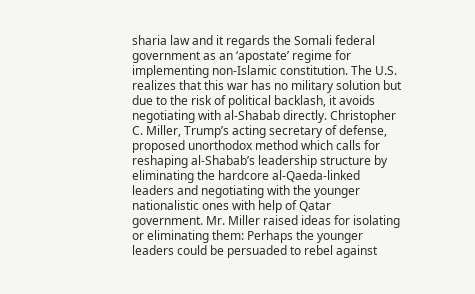sharia law and it regards the Somali federal government as an ‘apostate’ regime for implementing non-Islamic constitution. The U.S. realizes that this war has no military solution but due to the risk of political backlash, it avoids negotiating with al-Shabab directly. Christopher C. Miller, Trump’s acting secretary of defense, proposed unorthodox method which calls for reshaping al-Shabab’s leadership structure by eliminating the hardcore al-Qaeda-linked leaders and negotiating with the younger nationalistic ones with help of Qatar government. Mr. Miller raised ideas for isolating or eliminating them: Perhaps the younger leaders could be persuaded to rebel against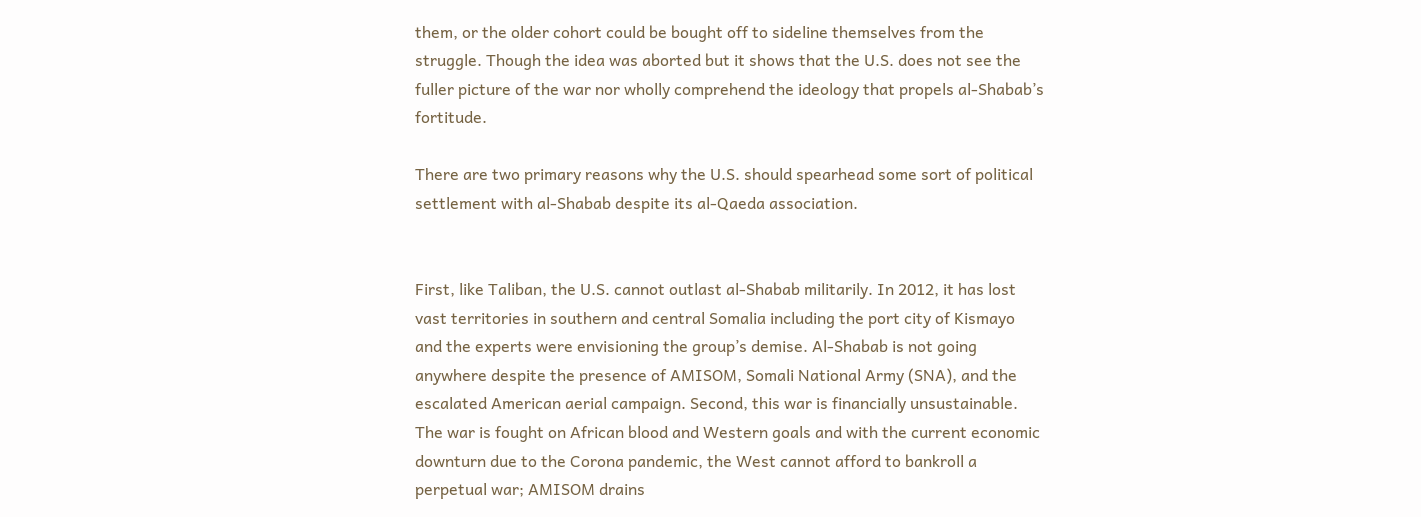them, or the older cohort could be bought off to sideline themselves from the struggle. Though the idea was aborted but it shows that the U.S. does not see the fuller picture of the war nor wholly comprehend the ideology that propels al-Shabab’s fortitude.

There are two primary reasons why the U.S. should spearhead some sort of political settlement with al-Shabab despite its al-Qaeda association.


First, like Taliban, the U.S. cannot outlast al-Shabab militarily. In 2012, it has lost vast territories in southern and central Somalia including the port city of Kismayo and the experts were envisioning the group’s demise. Al-Shabab is not going anywhere despite the presence of AMISOM, Somali National Army (SNA), and the escalated American aerial campaign. Second, this war is financially unsustainable. The war is fought on African blood and Western goals and with the current economic downturn due to the Corona pandemic, the West cannot afford to bankroll a perpetual war; AMISOM drains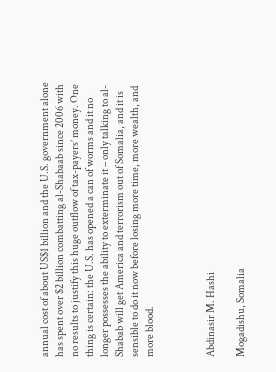annual cost of about US$1 billion and the U.S. government alone has spent over $2 billion combatting al-Shabaab since 2006 with no results to justify this huge outflow of tax-payers’ money. One thing is certain: the U.S. has opened a can of worms and it no longer possesses the ability to exterminate it – only talking to al-Shabab will get America and terrorism out of Somalia, and it is sensible to do it now before losing more time, more wealth, and more blood.



Abdinasir M. Hashi

Mogadishu, Somalia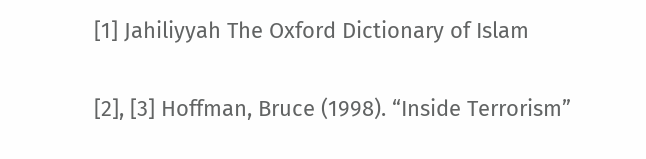[1] Jahiliyyah The Oxford Dictionary of Islam

[2], [3] Hoffman, Bruce (1998). “Inside Terrorism”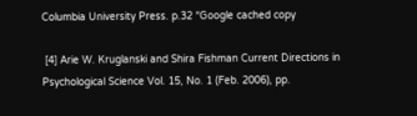Columbia University Press. p.32 “Google cached copy

 [4] Arie W. Kruglanski and Shira Fishman Current Directions in Psychological Science Vol. 15, No. 1 (Feb. 2006), pp.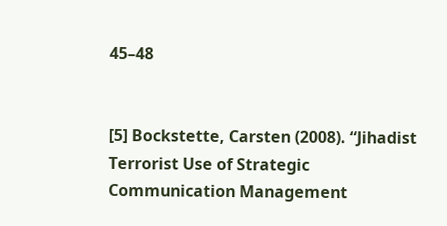45–48


[5] Bockstette, Carsten (2008). “Jihadist Terrorist Use of Strategic Communication Management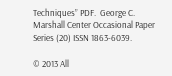Techniques” PDF.  George C. Marshall Center Occasional Paper Series (20) ISSN 1863-6039.

© 2013 All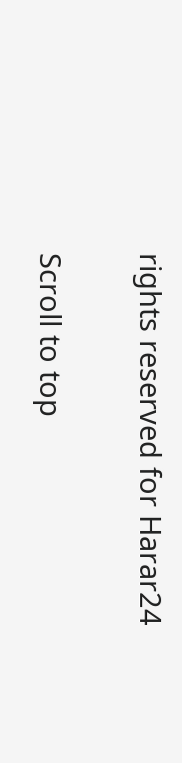rights reserved for Harar24

Scroll to top